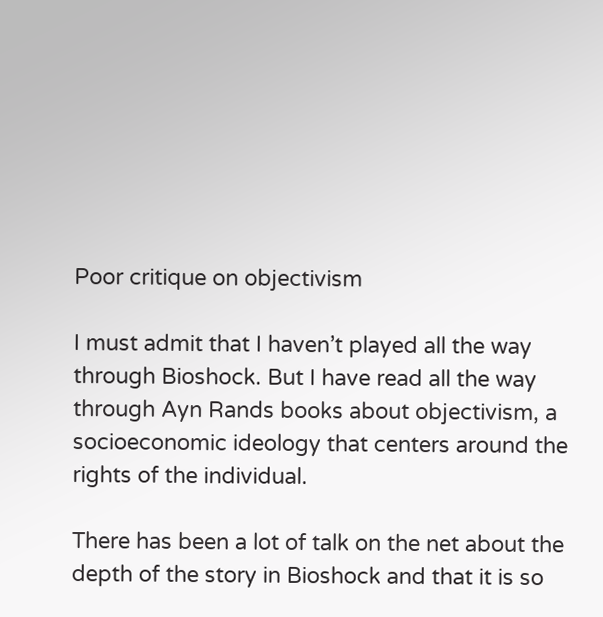Poor critique on objectivism

I must admit that I haven’t played all the way through Bioshock. But I have read all the way through Ayn Rands books about objectivism, a socioeconomic ideology that centers around the rights of the individual.

There has been a lot of talk on the net about the depth of the story in Bioshock and that it is so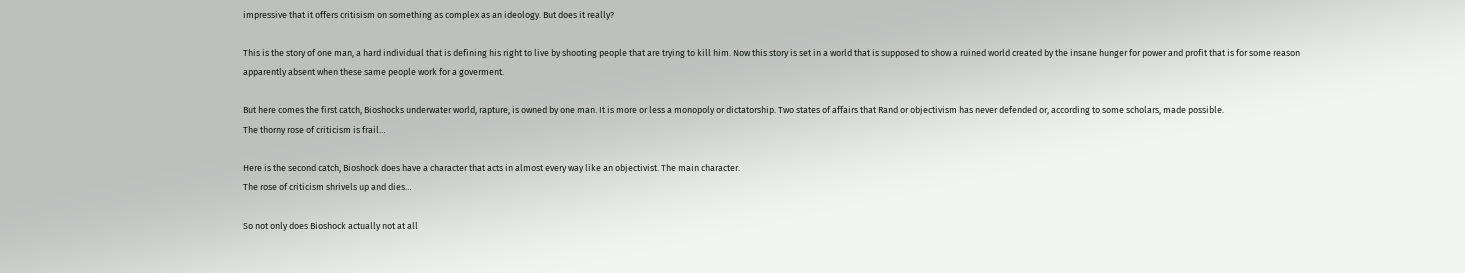impressive that it offers critisism on something as complex as an ideology. But does it really?

This is the story of one man, a hard individual that is defining his right to live by shooting people that are trying to kill him. Now this story is set in a world that is supposed to show a ruined world created by the insane hunger for power and profit that is for some reason apparently absent when these same people work for a goverment.

But here comes the first catch, Bioshocks underwater world, rapture, is owned by one man. It is more or less a monopoly or dictatorship. Two states of affairs that Rand or objectivism has never defended or, according to some scholars, made possible.
The thorny rose of criticism is frail…

Here is the second catch, Bioshock does have a character that acts in almost every way like an objectivist. The main character.
The rose of criticism shrivels up and dies…

So not only does Bioshock actually not at all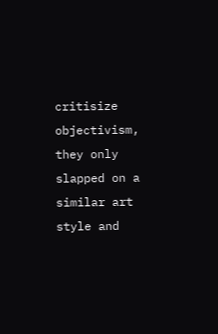critisize objectivism, they only slapped on a similar art style and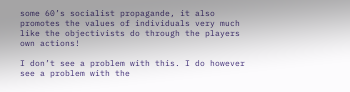some 60’s socialist propagande, it also promotes the values of individuals very much like the objectivists do through the players own actions!

I don’t see a problem with this. I do however see a problem with the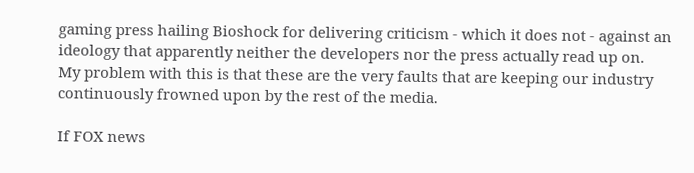gaming press hailing Bioshock for delivering criticism - which it does not - against an ideology that apparently neither the developers nor the press actually read up on.
My problem with this is that these are the very faults that are keeping our industry continuously frowned upon by the rest of the media.

If FOX news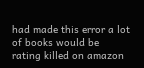had made this error a lot of books would be rating killed on amazon